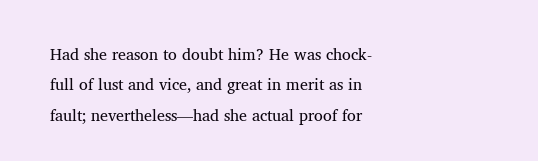Had she reason to doubt him? He was chock-full of lust and vice, and great in merit as in fault; nevertheless—had she actual proof for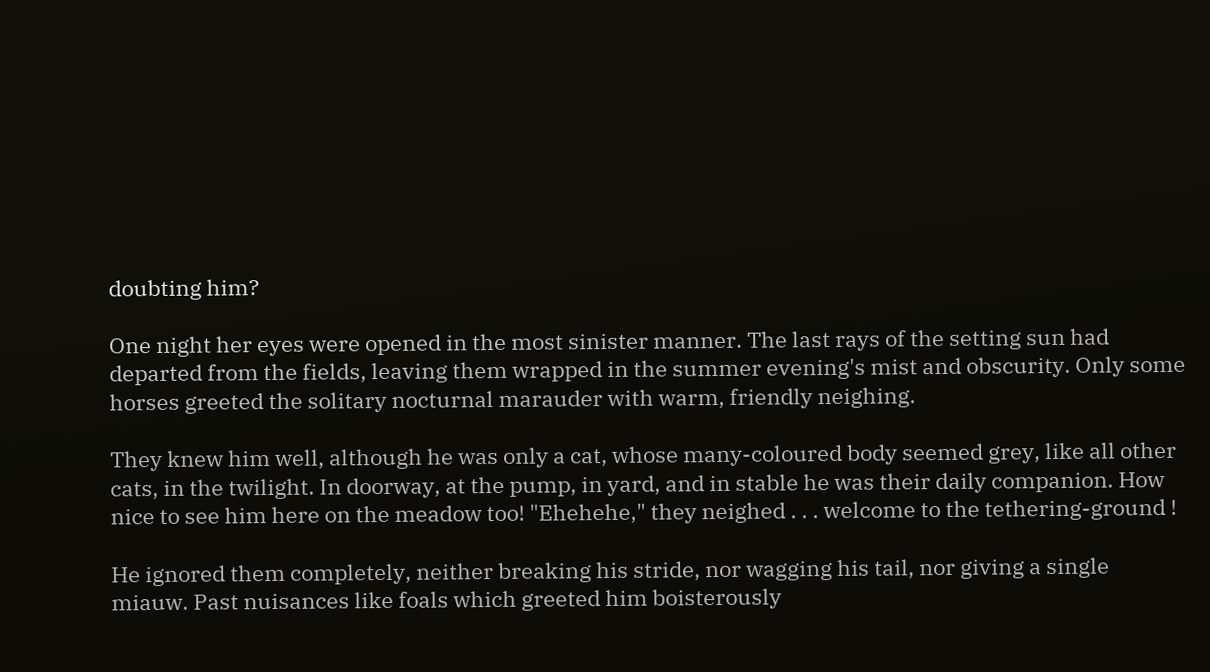doubting him?

One night her eyes were opened in the most sinister manner. The last rays of the setting sun had departed from the fields, leaving them wrapped in the summer evening's mist and obscurity. Only some horses greeted the solitary nocturnal marauder with warm, friendly neighing.

They knew him well, although he was only a cat, whose many-coloured body seemed grey, like all other cats, in the twilight. In doorway, at the pump, in yard, and in stable he was their daily companion. How nice to see him here on the meadow too! "Ehehehe," they neighed . . . welcome to the tethering-ground !

He ignored them completely, neither breaking his stride, nor wagging his tail, nor giving a single miauw. Past nuisances like foals which greeted him boisterously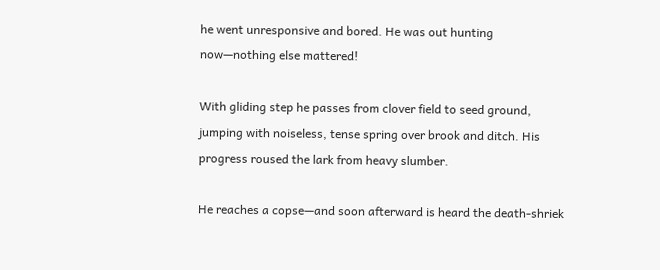he went unresponsive and bored. He was out hunting now—nothing else mattered!

With gliding step he passes from clover field to seed ground, jumping with noiseless, tense spring over brook and ditch. His progress roused the lark from heavy slumber.

He reaches a copse—and soon afterward is heard the death-shriek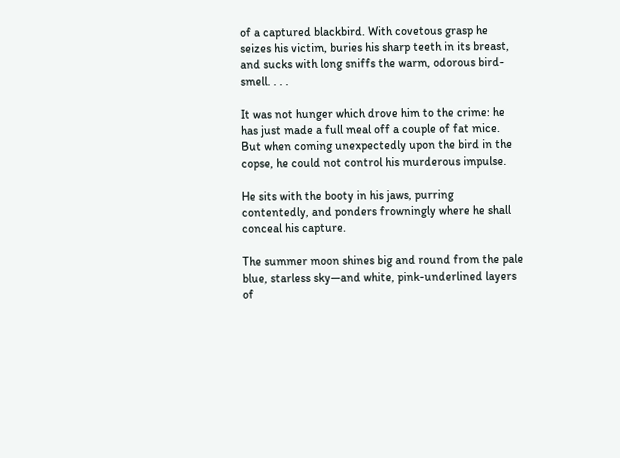of a captured blackbird. With covetous grasp he seizes his victim, buries his sharp teeth in its breast, and sucks with long sniffs the warm, odorous bird-smell. . . .

It was not hunger which drove him to the crime: he has just made a full meal off a couple of fat mice. But when coming unexpectedly upon the bird in the copse, he could not control his murderous impulse.

He sits with the booty in his jaws, purring contentedly, and ponders frowningly where he shall conceal his capture.

The summer moon shines big and round from the pale blue, starless sky—and white, pink-underlined layers of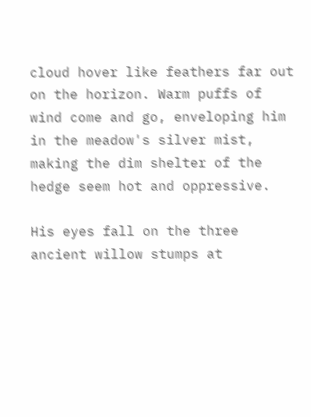cloud hover like feathers far out on the horizon. Warm puffs of wind come and go, enveloping him in the meadow's silver mist, making the dim shelter of the hedge seem hot and oppressive.

His eyes fall on the three ancient willow stumps at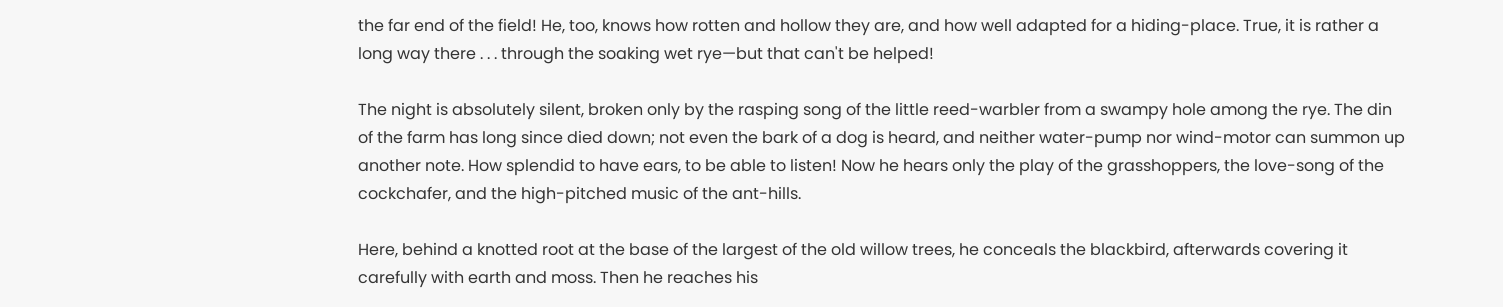the far end of the field! He, too, knows how rotten and hollow they are, and how well adapted for a hiding-place. True, it is rather a long way there . . . through the soaking wet rye—but that can't be helped!

The night is absolutely silent, broken only by the rasping song of the little reed-warbler from a swampy hole among the rye. The din of the farm has long since died down; not even the bark of a dog is heard, and neither water-pump nor wind-motor can summon up another note. How splendid to have ears, to be able to listen! Now he hears only the play of the grasshoppers, the love-song of the cockchafer, and the high-pitched music of the ant-hills.

Here, behind a knotted root at the base of the largest of the old willow trees, he conceals the blackbird, afterwards covering it carefully with earth and moss. Then he reaches his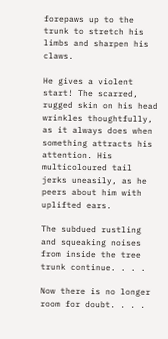forepaws up to the trunk to stretch his limbs and sharpen his claws.

He gives a violent start! The scarred, rugged skin on his head wrinkles thoughtfully, as it always does when something attracts his attention. His multicoloured tail jerks uneasily, as he peers about him with uplifted ears.

The subdued rustling and squeaking noises from inside the tree trunk continue. . . .

Now there is no longer room for doubt. . . .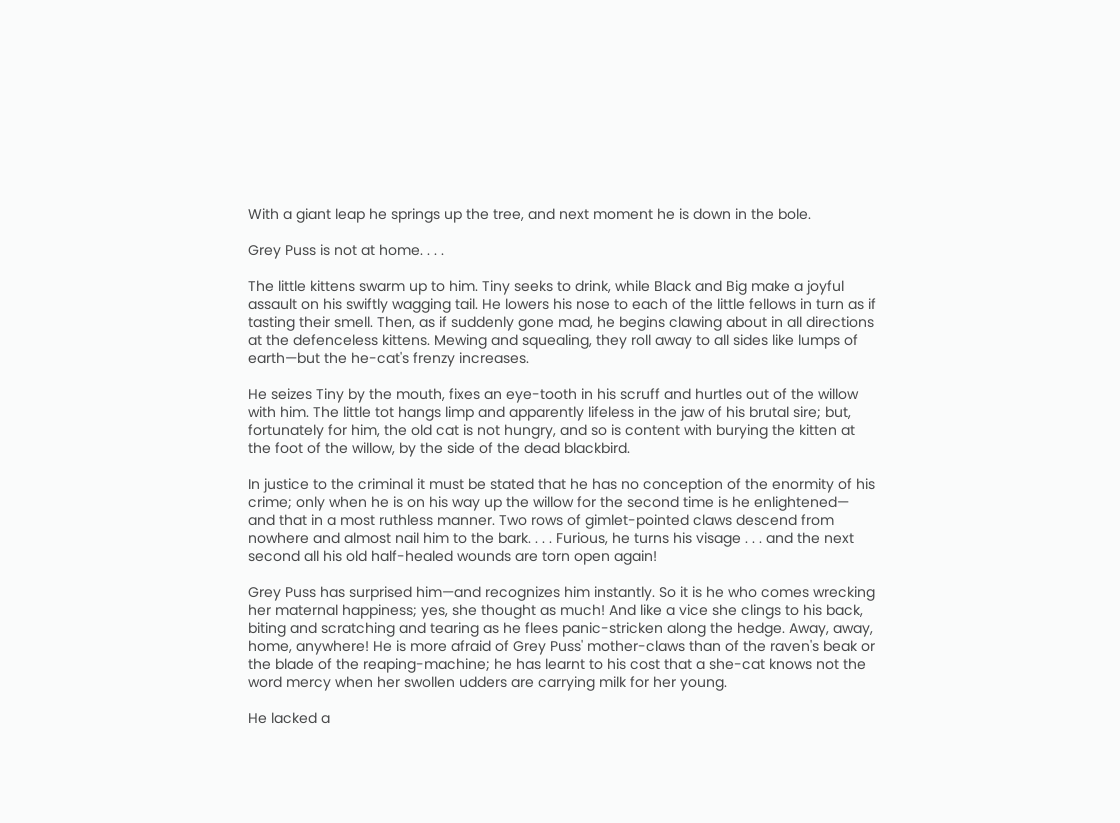With a giant leap he springs up the tree, and next moment he is down in the bole.

Grey Puss is not at home. . . .

The little kittens swarm up to him. Tiny seeks to drink, while Black and Big make a joyful assault on his swiftly wagging tail. He lowers his nose to each of the little fellows in turn as if tasting their smell. Then, as if suddenly gone mad, he begins clawing about in all directions at the defenceless kittens. Mewing and squealing, they roll away to all sides like lumps of earth—but the he-cat's frenzy increases.

He seizes Tiny by the mouth, fixes an eye-tooth in his scruff and hurtles out of the willow with him. The little tot hangs limp and apparently lifeless in the jaw of his brutal sire; but, fortunately for him, the old cat is not hungry, and so is content with burying the kitten at the foot of the willow, by the side of the dead blackbird.

In justice to the criminal it must be stated that he has no conception of the enormity of his crime; only when he is on his way up the willow for the second time is he enlightened— and that in a most ruthless manner. Two rows of gimlet-pointed claws descend from nowhere and almost nail him to the bark. . . . Furious, he turns his visage . . . and the next second all his old half-healed wounds are torn open again!

Grey Puss has surprised him—and recognizes him instantly. So it is he who comes wrecking her maternal happiness; yes, she thought as much! And like a vice she clings to his back, biting and scratching and tearing as he flees panic-stricken along the hedge. Away, away, home, anywhere! He is more afraid of Grey Puss' mother-claws than of the raven's beak or the blade of the reaping-machine; he has learnt to his cost that a she-cat knows not the word mercy when her swollen udders are carrying milk for her young.

He lacked a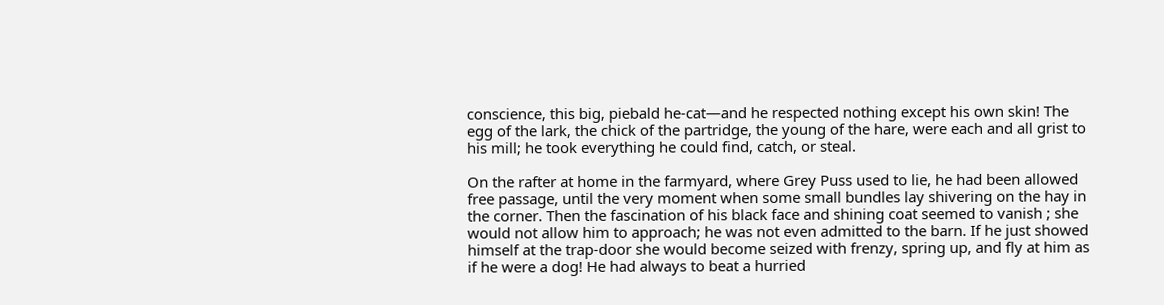conscience, this big, piebald he-cat—and he respected nothing except his own skin! The egg of the lark, the chick of the partridge, the young of the hare, were each and all grist to his mill; he took everything he could find, catch, or steal.

On the rafter at home in the farmyard, where Grey Puss used to lie, he had been allowed free passage, until the very moment when some small bundles lay shivering on the hay in the corner. Then the fascination of his black face and shining coat seemed to vanish ; she would not allow him to approach; he was not even admitted to the barn. If he just showed himself at the trap-door she would become seized with frenzy, spring up, and fly at him as if he were a dog! He had always to beat a hurried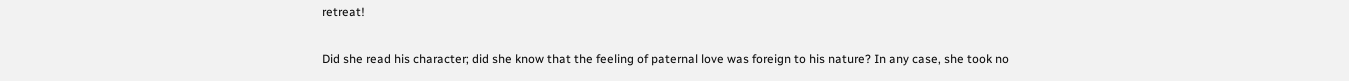retreat!

Did she read his character; did she know that the feeling of paternal love was foreign to his nature? In any case, she took no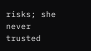risks; she never trusted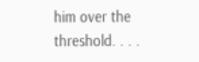him over the threshold. . . .